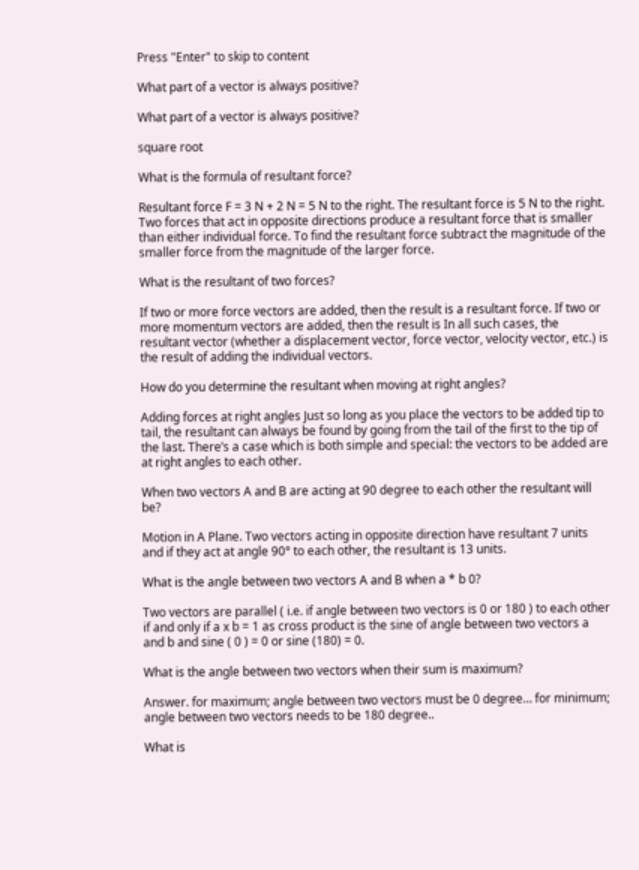Press "Enter" to skip to content

What part of a vector is always positive?

What part of a vector is always positive?

square root

What is the formula of resultant force?

Resultant force F = 3 N + 2 N = 5 N to the right. The resultant force is 5 N to the right. Two forces that act in opposite directions produce a resultant force that is smaller than either individual force. To find the resultant force subtract the magnitude of the smaller force from the magnitude of the larger force.

What is the resultant of two forces?

If two or more force vectors are added, then the result is a resultant force. If two or more momentum vectors are added, then the result is In all such cases, the resultant vector (whether a displacement vector, force vector, velocity vector, etc.) is the result of adding the individual vectors.

How do you determine the resultant when moving at right angles?

Adding forces at right angles Just so long as you place the vectors to be added tip to tail, the resultant can always be found by going from the tail of the first to the tip of the last. There’s a case which is both simple and special: the vectors to be added are at right angles to each other.

When two vectors A and B are acting at 90 degree to each other the resultant will be?

Motion in A Plane. Two vectors acting in opposite direction have resultant 7 units and if they act at angle 90° to each other, the resultant is 13 units.

What is the angle between two vectors A and B when a * b 0?

Two vectors are parallel ( i.e. if angle between two vectors is 0 or 180 ) to each other if and only if a x b = 1 as cross product is the sine of angle between two vectors a and b and sine ( 0 ) = 0 or sine (180) = 0.

What is the angle between two vectors when their sum is maximum?

Answer. for maximum; angle between two vectors must be 0 degree… for minimum; angle between two vectors needs to be 180 degree..

What is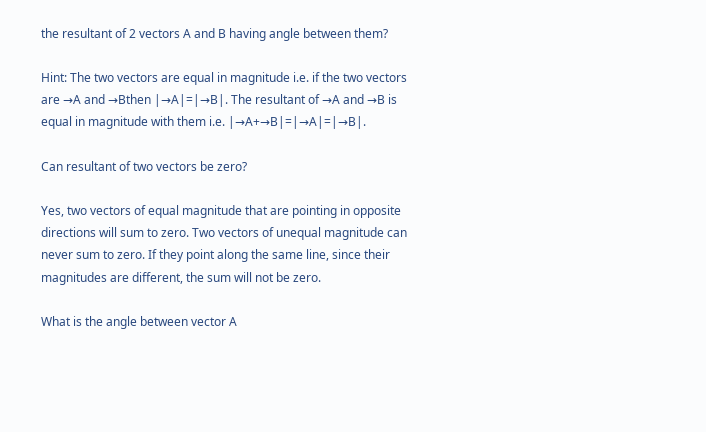the resultant of 2 vectors A and B having angle between them?

Hint: The two vectors are equal in magnitude i.e. if the two vectors are →A and →Bthen |→A|=|→B|. The resultant of →A and →B is equal in magnitude with them i.e. |→A+→B|=|→A|=|→B|.

Can resultant of two vectors be zero?

Yes, two vectors of equal magnitude that are pointing in opposite directions will sum to zero. Two vectors of unequal magnitude can never sum to zero. If they point along the same line, since their magnitudes are different, the sum will not be zero.

What is the angle between vector A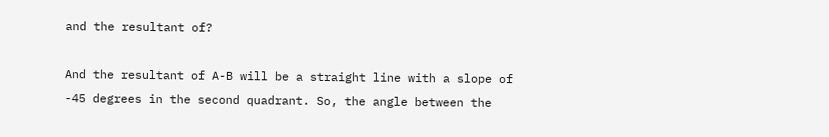and the resultant of?

And the resultant of A-B will be a straight line with a slope of -45 degrees in the second quadrant. So, the angle between the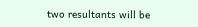two resultants will be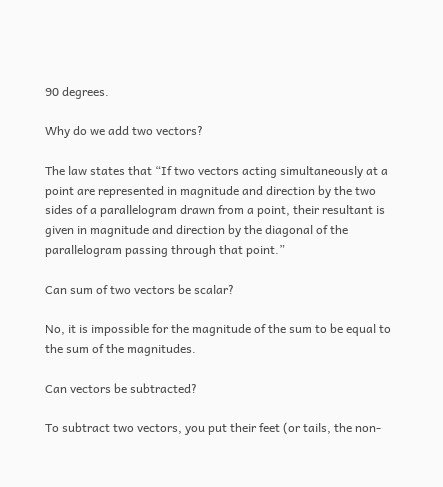90 degrees.

Why do we add two vectors?

The law states that “If two vectors acting simultaneously at a point are represented in magnitude and direction by the two sides of a parallelogram drawn from a point, their resultant is given in magnitude and direction by the diagonal of the parallelogram passing through that point.”

Can sum of two vectors be scalar?

No, it is impossible for the magnitude of the sum to be equal to the sum of the magnitudes.

Can vectors be subtracted?

To subtract two vectors, you put their feet (or tails, the non-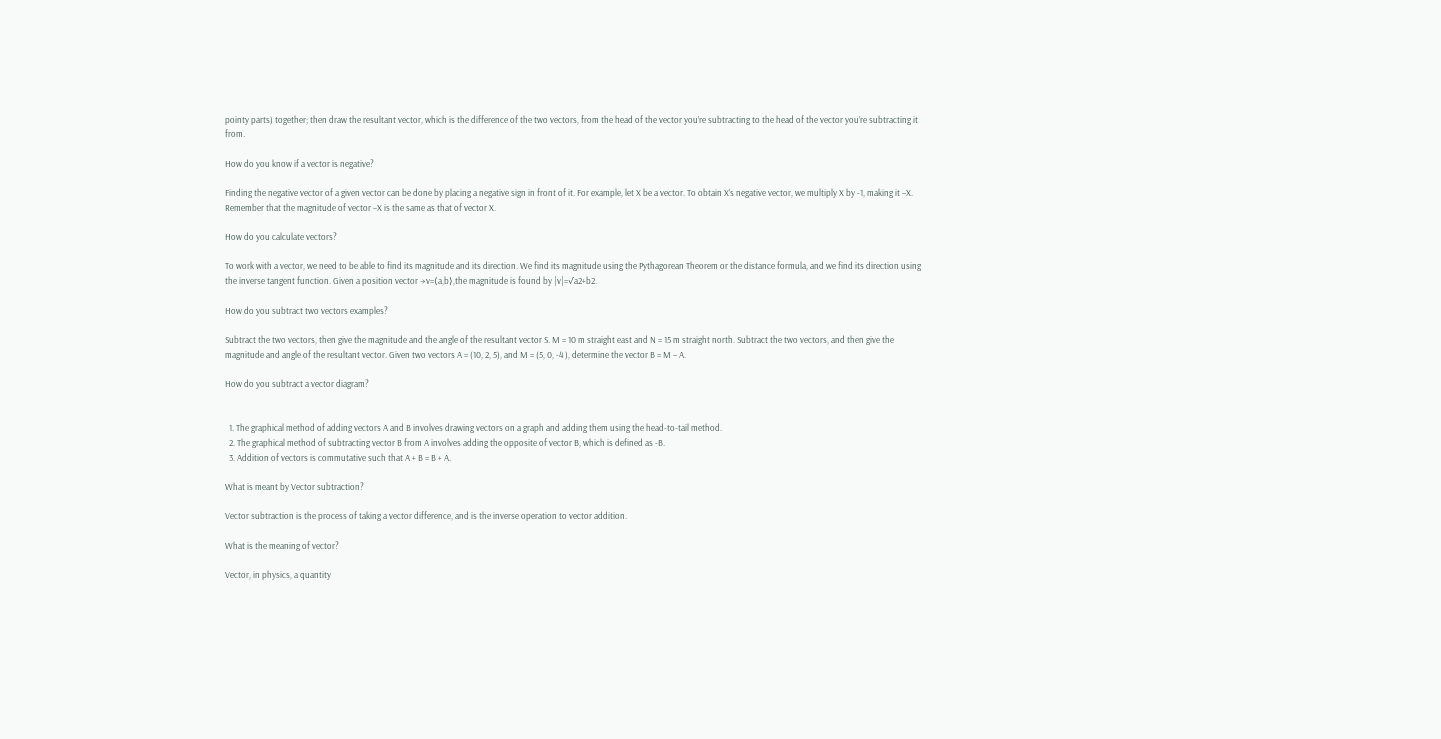pointy parts) together; then draw the resultant vector, which is the difference of the two vectors, from the head of the vector you’re subtracting to the head of the vector you’re subtracting it from.

How do you know if a vector is negative?

Finding the negative vector of a given vector can be done by placing a negative sign in front of it. For example, let X be a vector. To obtain X’s negative vector, we multiply X by -1, making it –X. Remember that the magnitude of vector –X is the same as that of vector X.

How do you calculate vectors?

To work with a vector, we need to be able to find its magnitude and its direction. We find its magnitude using the Pythagorean Theorem or the distance formula, and we find its direction using the inverse tangent function. Given a position vector →v=⟨a,b⟩,the magnitude is found by |v|=√a2+b2.

How do you subtract two vectors examples?

Subtract the two vectors, then give the magnitude and the angle of the resultant vector S. M = 10 m straight east and N = 15 m straight north. Subtract the two vectors, and then give the magnitude and angle of the resultant vector. Given two vectors A = (10, 2, 5), and M = (5, 0, -4 ), determine the vector B = M – A.

How do you subtract a vector diagram?


  1. The graphical method of adding vectors A and B involves drawing vectors on a graph and adding them using the head-to-tail method.
  2. The graphical method of subtracting vector B from A involves adding the opposite of vector B, which is defined as -B.
  3. Addition of vectors is commutative such that A + B = B + A.

What is meant by Vector subtraction?

Vector subtraction is the process of taking a vector difference, and is the inverse operation to vector addition.

What is the meaning of vector?

Vector, in physics, a quantity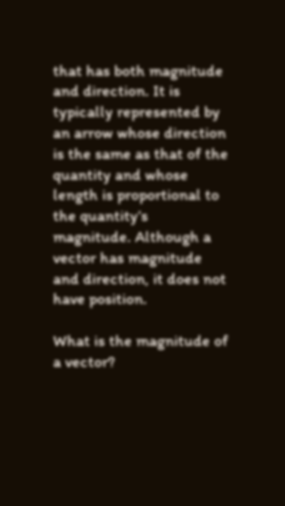that has both magnitude and direction. It is typically represented by an arrow whose direction is the same as that of the quantity and whose length is proportional to the quantity’s magnitude. Although a vector has magnitude and direction, it does not have position.

What is the magnitude of a vector?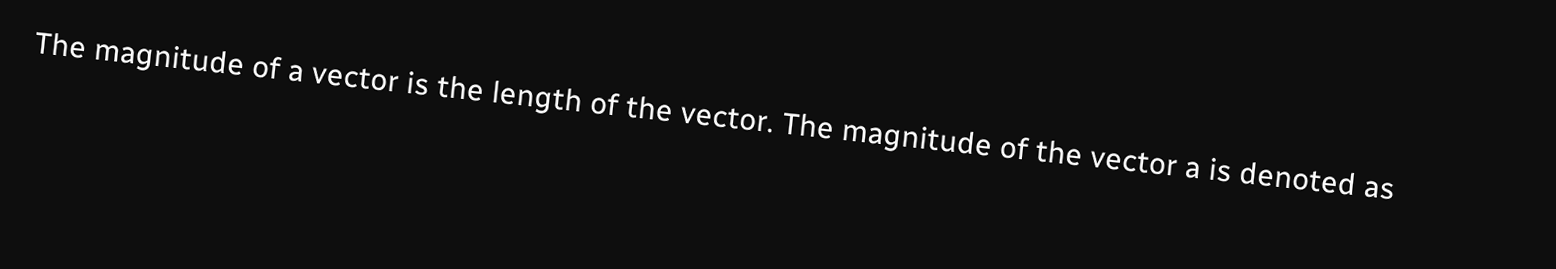The magnitude of a vector is the length of the vector. The magnitude of the vector a is denoted as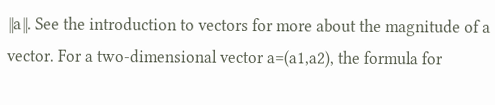∥a∥. See the introduction to vectors for more about the magnitude of a vector. For a two-dimensional vector a=(a1,a2), the formula for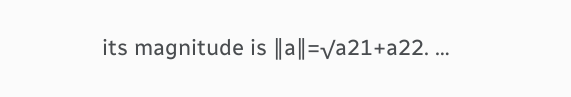its magnitude is ∥a∥=√a21+a22. …